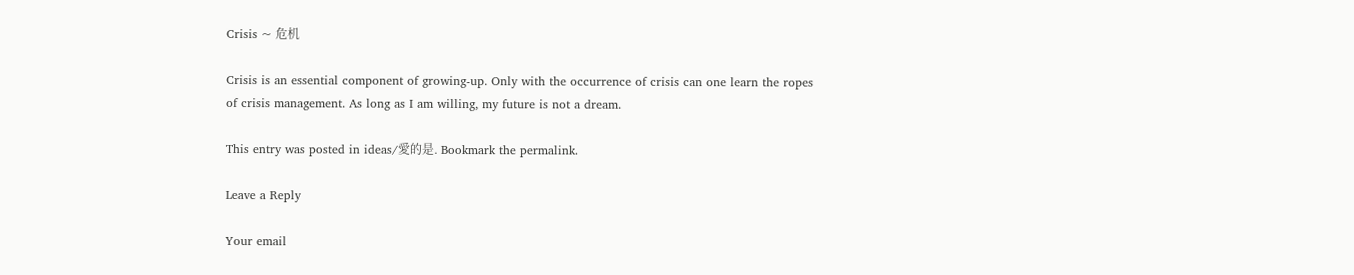Crisis ~ 危机

Crisis is an essential component of growing-up. Only with the occurrence of crisis can one learn the ropes of crisis management. As long as I am willing, my future is not a dream.

This entry was posted in ideas/愛的是. Bookmark the permalink.

Leave a Reply

Your email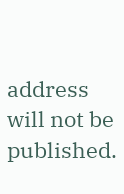address will not be published.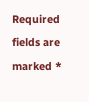Required fields are marked *